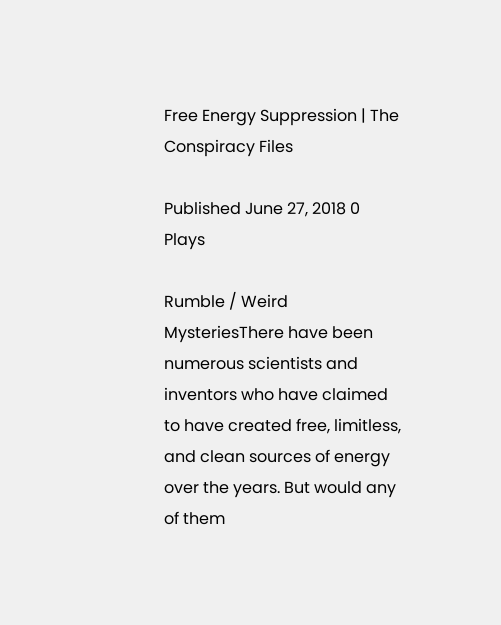Free Energy Suppression | The Conspiracy Files

Published June 27, 2018 0 Plays

Rumble / Weird MysteriesThere have been numerous scientists and inventors who have claimed to have created free, limitless, and clean sources of energy over the years. But would any of them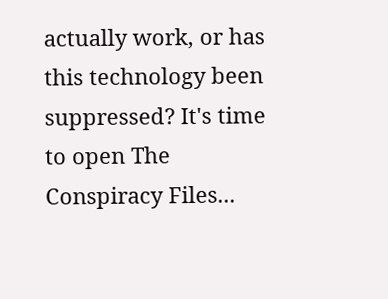actually work, or has this technology been suppressed? It's time to open The Conspiracy Files...